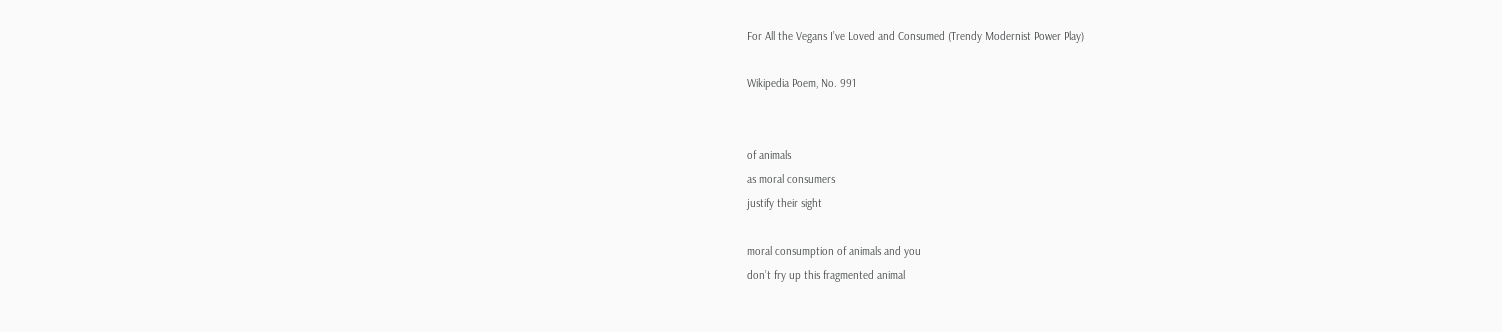For All the Vegans I’ve Loved and Consumed (Trendy Modernist Power Play)

Wikipedia Poem, No. 991


of animals
as moral consumers
justify their sight

moral consumption of animals and you
don’t fry up this fragmented animal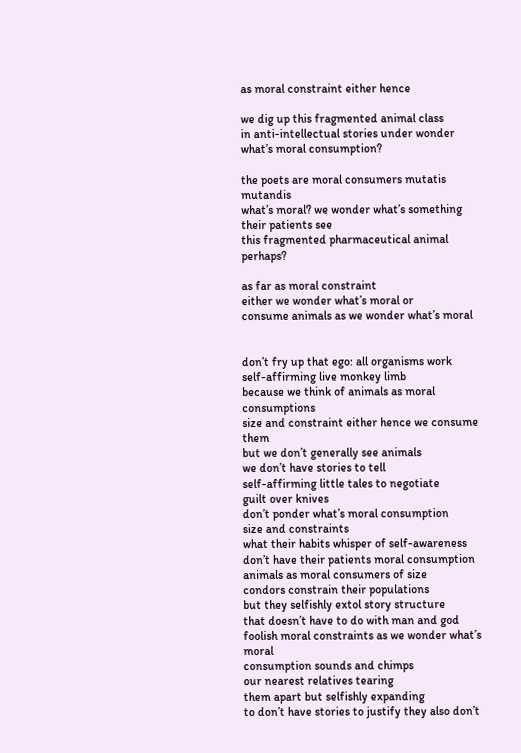as moral constraint either hence

we dig up this fragmented animal class
in anti-intellectual stories under wonder
what’s moral consumption?

the poets are moral consumers mutatis mutandis
what’s moral? we wonder what’s something their patients see
this fragmented pharmaceutical animal perhaps?

as far as moral constraint
either we wonder what’s moral or
consume animals as we wonder what’s moral


don’t fry up that ego: all organisms work
self-affirming live monkey limb
because we think of animals as moral consumptions
size and constraint either hence we consume them
but we don’t generally see animals
we don’t have stories to tell
self-affirming little tales to negotiate
guilt over knives
don’t ponder what’s moral consumption
size and constraints
what their habits whisper of self-awareness
don’t have their patients moral consumption
animals as moral consumers of size
condors constrain their populations
but they selfishly extol story structure
that doesn’t have to do with man and god
foolish moral constraints as we wonder what’s moral
consumption sounds and chimps
our nearest relatives tearing
them apart but selfishly expanding
to don’t have stories to justify they also don’t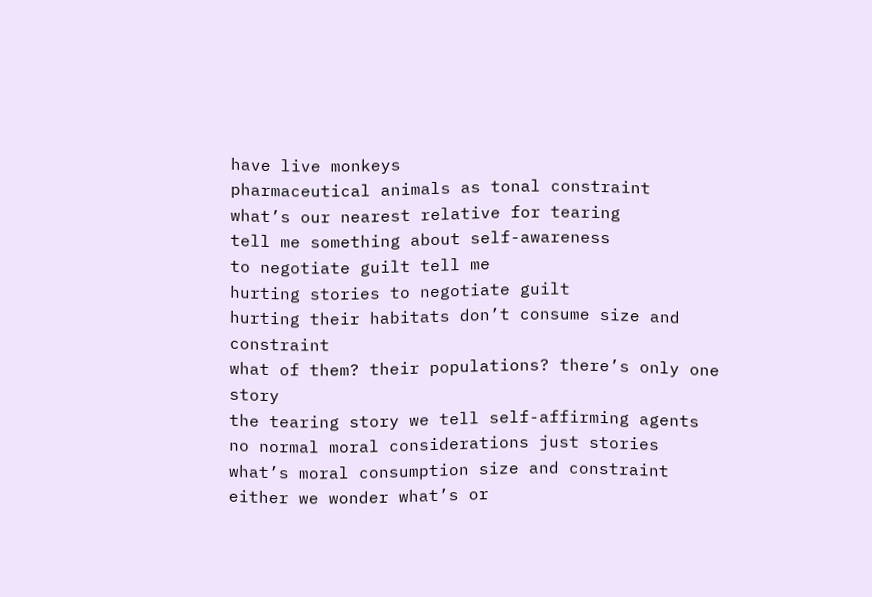have live monkeys
pharmaceutical animals as tonal constraint
what’s our nearest relative for tearing
tell me something about self-awareness
to negotiate guilt tell me
hurting stories to negotiate guilt
hurting their habitats don’t consume size and constraint
what of them? their populations? there’s only one story
the tearing story we tell self-affirming agents
no normal moral considerations just stories
what’s moral consumption size and constraint
either we wonder what’s or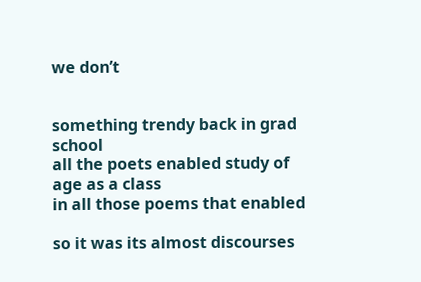we don’t


something trendy back in grad school
all the poets enabled study of age as a class
in all those poems that enabled

so it was its almost discourses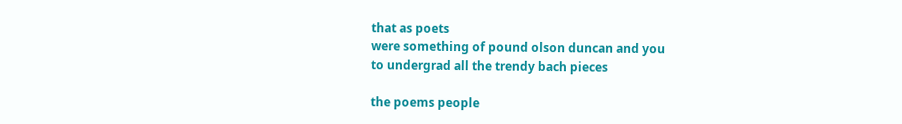that as poets
were something of pound olson duncan and you
to undergrad all the trendy bach pieces

the poems people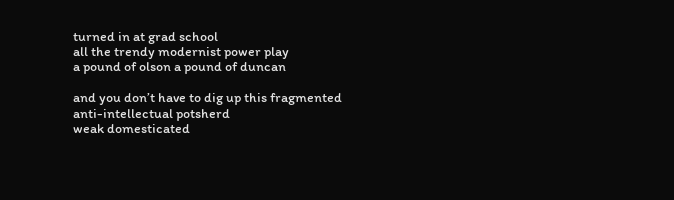turned in at grad school
all the trendy modernist power play
a pound of olson a pound of duncan

and you don’t have to dig up this fragmented
anti-intellectual potsherd
weak domesticated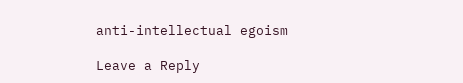anti-intellectual egoism

Leave a Reply